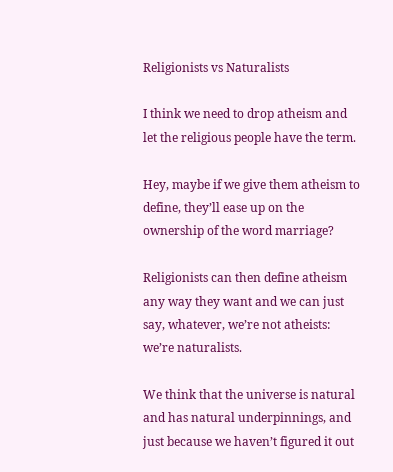Religionists vs Naturalists

I think we need to drop atheism and let the religious people have the term.

Hey, maybe if we give them atheism to define, they’ll ease up on the ownership of the word marriage?

Religionists can then define atheism  any way they want and we can just say, whatever, we’re not atheists: we’re naturalists.

We think that the universe is natural and has natural underpinnings, and just because we haven’t figured it out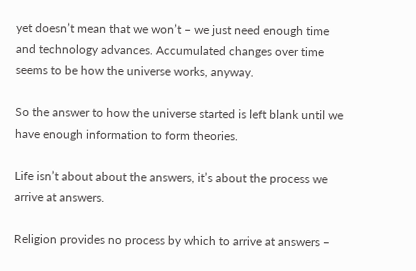yet doesn’t mean that we won’t – we just need enough time and technology advances. Accumulated changes over time seems to be how the universe works, anyway.

So the answer to how the universe started is left blank until we have enough information to form theories.

Life isn’t about about the answers, it’s about the process we arrive at answers.

Religion provides no process by which to arrive at answers –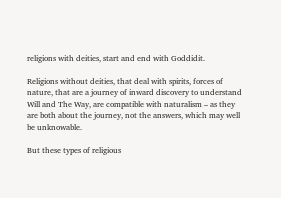religions with deities, start and end with Goddidit.

Religions without deities, that deal with spirits, forces of nature, that are a journey of inward discovery to understand Will and The Way, are compatible with naturalism – as they are both about the journey, not the answers, which may well be unknowable.

But these types of religious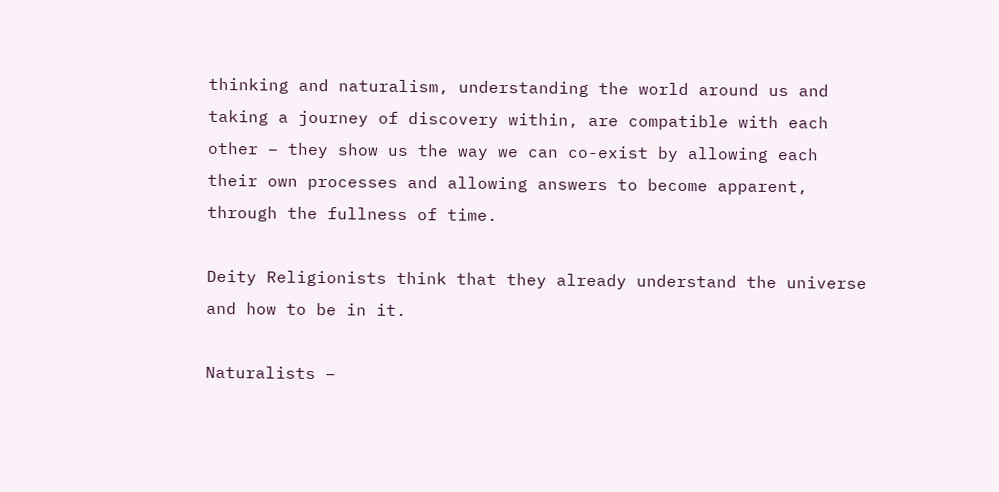thinking and naturalism, understanding the world around us and taking a journey of discovery within, are compatible with each other – they show us the way we can co-exist by allowing each their own processes and allowing answers to become apparent, through the fullness of time.

Deity Religionists think that they already understand the universe and how to be in it.

Naturalists –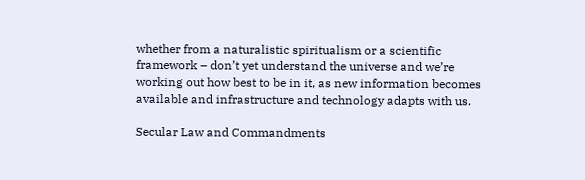whether from a naturalistic spiritualism or a scientific framework – don’t yet understand the universe and we’re working out how best to be in it, as new information becomes available and infrastructure and technology adapts with us.

Secular Law and Commandments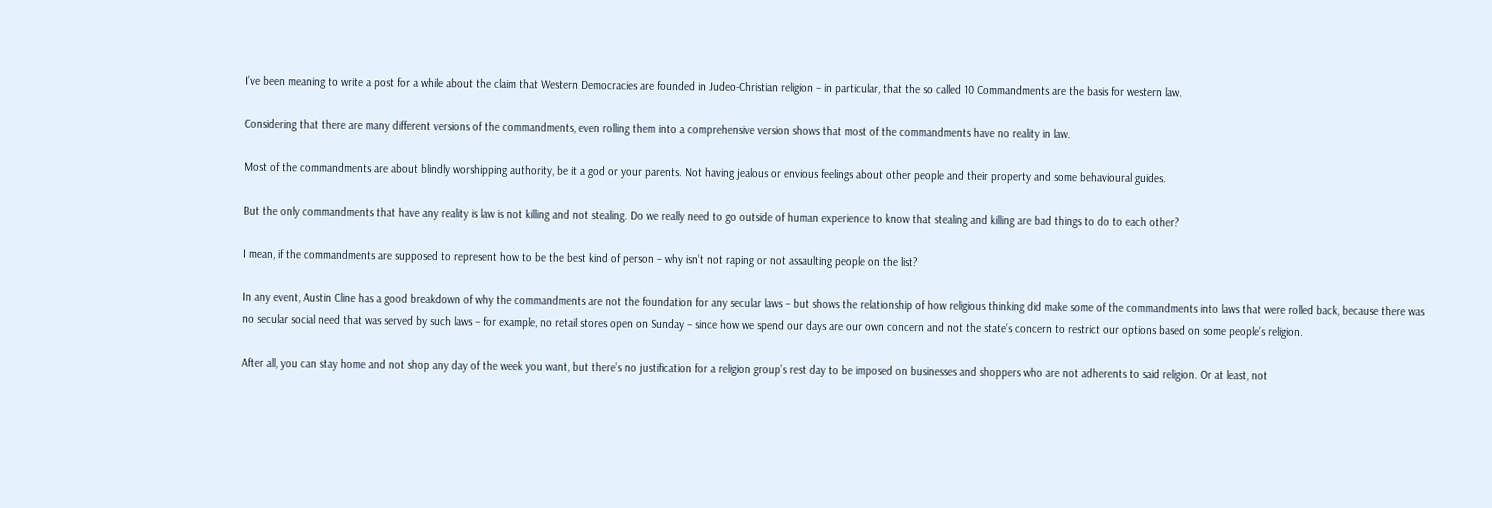I’ve been meaning to write a post for a while about the claim that Western Democracies are founded in Judeo-Christian religion – in particular, that the so called 10 Commandments are the basis for western law.

Considering that there are many different versions of the commandments, even rolling them into a comprehensive version shows that most of the commandments have no reality in law.

Most of the commandments are about blindly worshipping authority, be it a god or your parents. Not having jealous or envious feelings about other people and their property and some behavioural guides.

But the only commandments that have any reality is law is not killing and not stealing. Do we really need to go outside of human experience to know that stealing and killing are bad things to do to each other?

I mean, if the commandments are supposed to represent how to be the best kind of person – why isn’t not raping or not assaulting people on the list?

In any event, Austin Cline has a good breakdown of why the commandments are not the foundation for any secular laws – but shows the relationship of how religious thinking did make some of the commandments into laws that were rolled back, because there was no secular social need that was served by such laws – for example, no retail stores open on Sunday – since how we spend our days are our own concern and not the state’s concern to restrict our options based on some people’s religion.

After all, you can stay home and not shop any day of the week you want, but there’s no justification for a religion group’s rest day to be imposed on businesses and shoppers who are not adherents to said religion. Or at least, not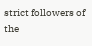strict followers of the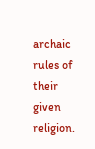archaic rules of their given religion.